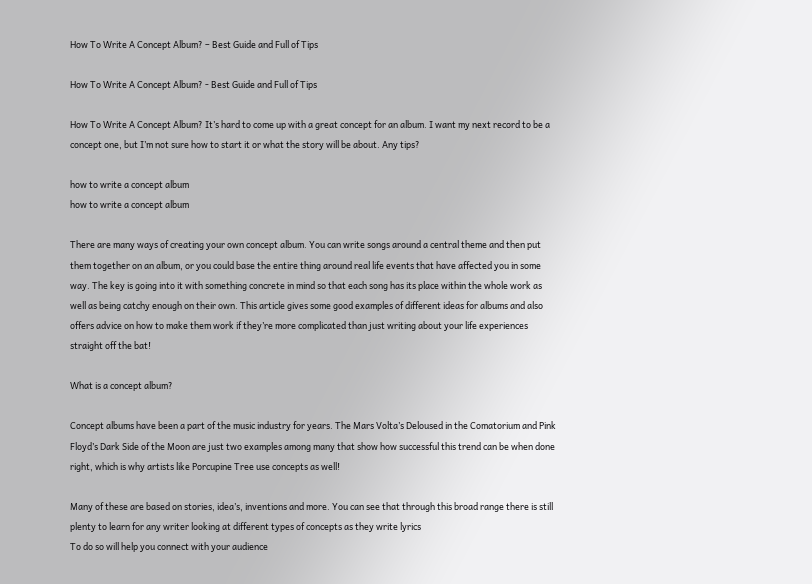How To Write A Concept Album? – Best Guide and Full of Tips

How To Write A Concept Album? - Best Guide and Full of Tips

How To Write A Concept Album? It’s hard to come up with a great concept for an album. I want my next record to be a concept one, but I’m not sure how to start it or what the story will be about. Any tips?

how to write a concept album
how to write a concept album

There are many ways of creating your own concept album. You can write songs around a central theme and then put them together on an album, or you could base the entire thing around real life events that have affected you in some way. The key is going into it with something concrete in mind so that each song has its place within the whole work as well as being catchy enough on their own. This article gives some good examples of different ideas for albums and also offers advice on how to make them work if they’re more complicated than just writing about your life experiences straight off the bat!

What is a concept album?

Concept albums have been a part of the music industry for years. The Mars Volta’s Deloused in the Comatorium and Pink Floyd’s Dark Side of the Moon are just two examples among many that show how successful this trend can be when done right, which is why artists like Porcupine Tree use concepts as well!

Many of these are based on stories, idea’s, inventions and more. You can see that through this broad range there is still plenty to learn for any writer looking at different types of concepts as they write lyrics
To do so will help you connect with your audience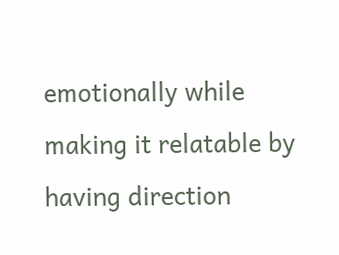emotionally while making it relatable by having direction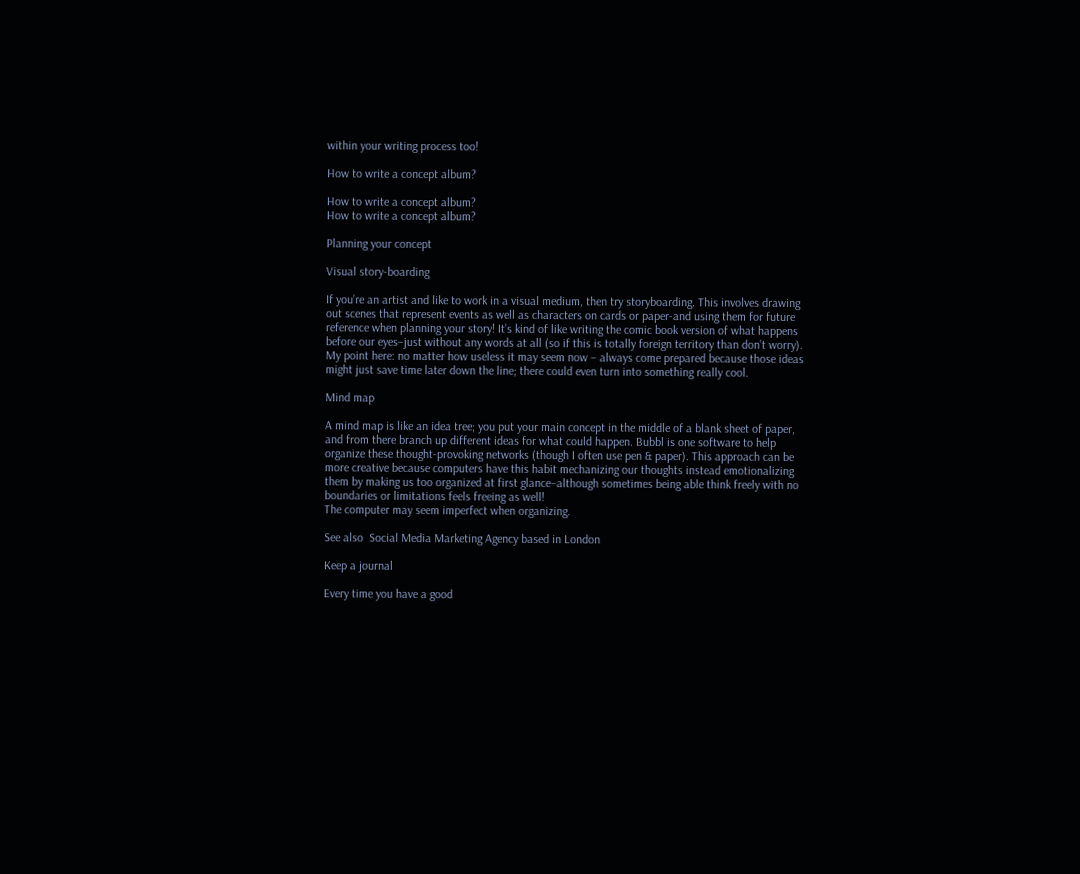within your writing process too!

How to write a concept album?

How to write a concept album?
How to write a concept album?

Planning your concept

Visual story-boarding

If you’re an artist and like to work in a visual medium, then try storyboarding. This involves drawing out scenes that represent events as well as characters on cards or paper-and using them for future reference when planning your story! It’s kind of like writing the comic book version of what happens before our eyes–just without any words at all (so if this is totally foreign territory than don’t worry). My point here: no matter how useless it may seem now – always come prepared because those ideas might just save time later down the line; there could even turn into something really cool.

Mind map

A mind map is like an idea tree; you put your main concept in the middle of a blank sheet of paper, and from there branch up different ideas for what could happen. Bubbl is one software to help organize these thought-provoking networks (though I often use pen & paper). This approach can be more creative because computers have this habit mechanizing our thoughts instead emotionalizing them by making us too organized at first glance–although sometimes being able think freely with no boundaries or limitations feels freeing as well!
The computer may seem imperfect when organizing.

See also  Social Media Marketing Agency based in London

Keep a journal

Every time you have a good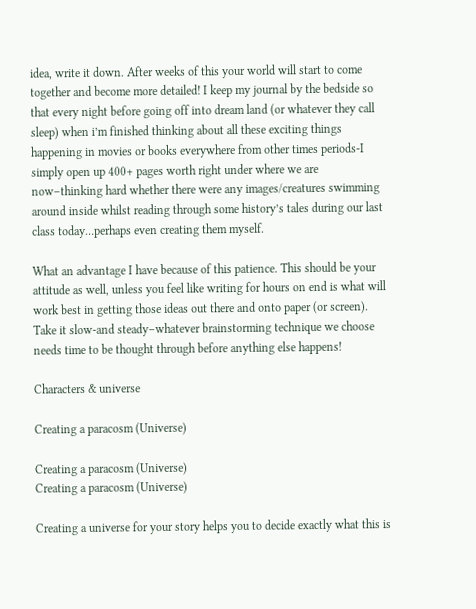idea, write it down. After weeks of this your world will start to come together and become more detailed! I keep my journal by the bedside so that every night before going off into dream land (or whatever they call sleep) when i’m finished thinking about all these exciting things happening in movies or books everywhere from other times periods-I simply open up 400+ pages worth right under where we are now–thinking hard whether there were any images/creatures swimming around inside whilst reading through some history’s tales during our last class today…perhaps even creating them myself.

What an advantage I have because of this patience. This should be your attitude as well, unless you feel like writing for hours on end is what will work best in getting those ideas out there and onto paper (or screen). Take it slow-and steady–whatever brainstorming technique we choose needs time to be thought through before anything else happens!

Characters & universe

Creating a paracosm (Universe)

Creating a paracosm (Universe)
Creating a paracosm (Universe)

Creating a universe for your story helps you to decide exactly what this is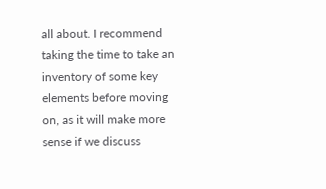all about. I recommend taking the time to take an inventory of some key elements before moving on, as it will make more sense if we discuss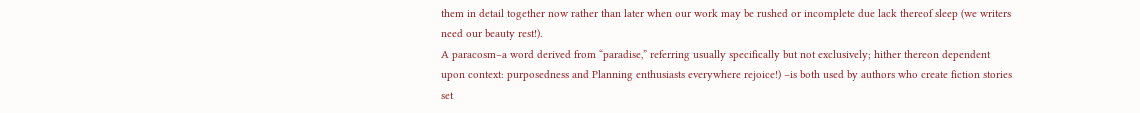them in detail together now rather than later when our work may be rushed or incomplete due lack thereof sleep (we writers need our beauty rest!).
A paracosm–a word derived from “paradise,” referring usually specifically but not exclusively; hither thereon dependent upon context: purposedness and Planning enthusiasts everywhere rejoice!) –is both used by authors who create fiction stories set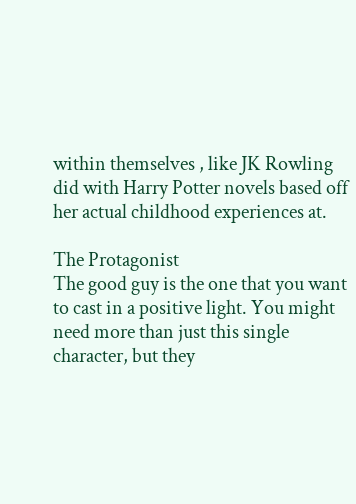within themselves , like JK Rowling did with Harry Potter novels based off her actual childhood experiences at.

The Protagonist
The good guy is the one that you want to cast in a positive light. You might need more than just this single character, but they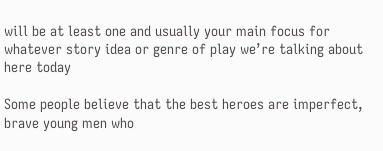will be at least one and usually your main focus for whatever story idea or genre of play we’re talking about here today

Some people believe that the best heroes are imperfect, brave young men who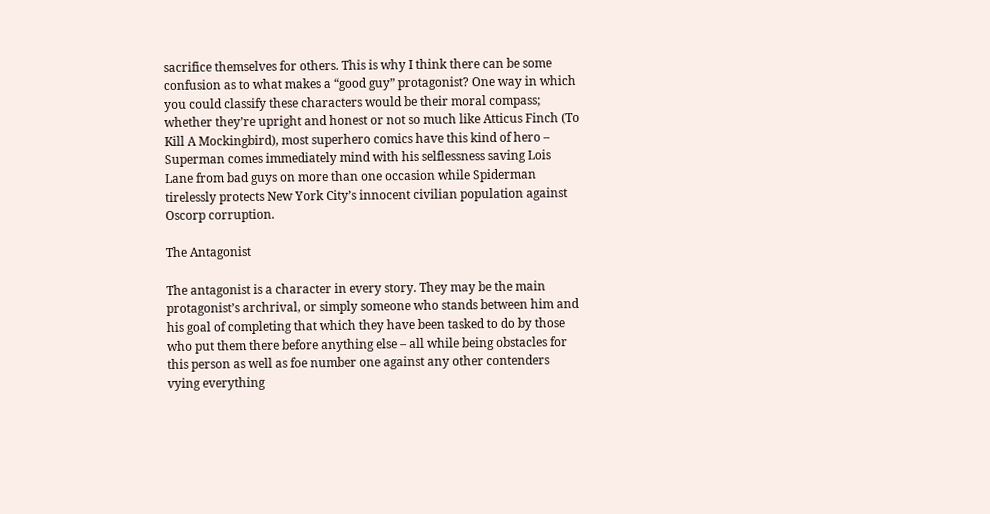sacrifice themselves for others. This is why I think there can be some confusion as to what makes a “good guy” protagonist? One way in which you could classify these characters would be their moral compass; whether they’re upright and honest or not so much like Atticus Finch (To Kill A Mockingbird), most superhero comics have this kind of hero – Superman comes immediately mind with his selflessness saving Lois Lane from bad guys on more than one occasion while Spiderman tirelessly protects New York City’s innocent civilian population against Oscorp corruption.

The Antagonist

The antagonist is a character in every story. They may be the main protagonist’s archrival, or simply someone who stands between him and his goal of completing that which they have been tasked to do by those who put them there before anything else – all while being obstacles for this person as well as foe number one against any other contenders vying everything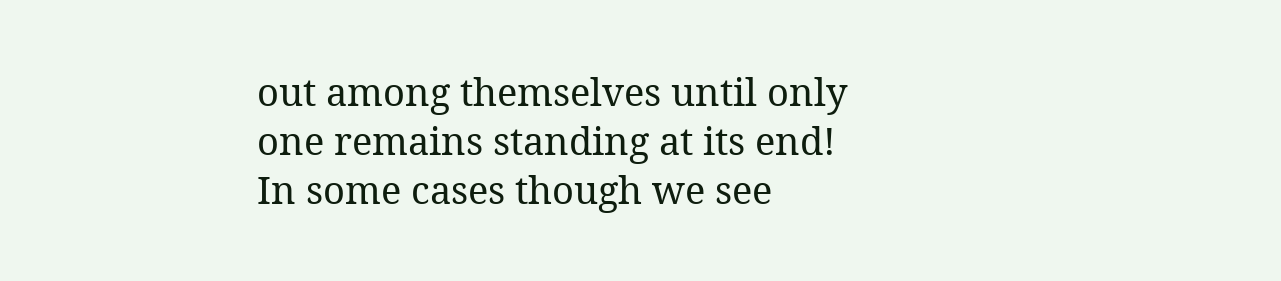out among themselves until only one remains standing at its end! In some cases though we see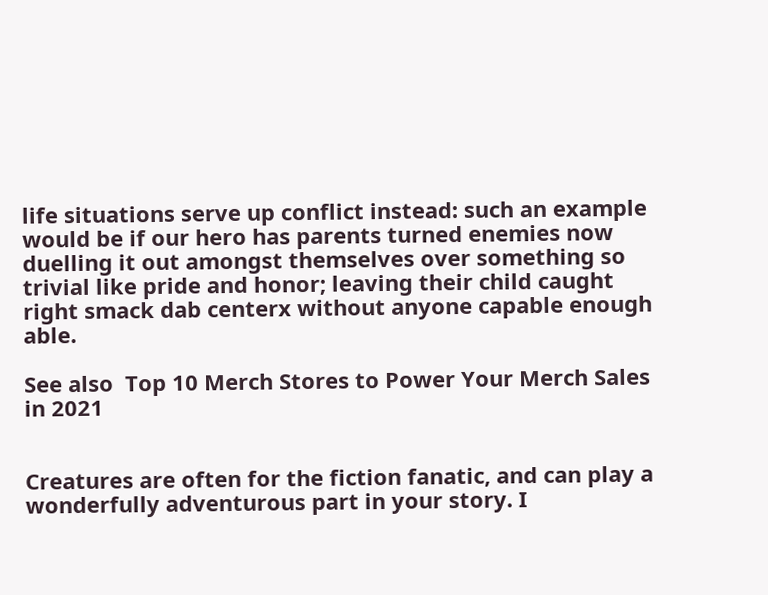life situations serve up conflict instead: such an example would be if our hero has parents turned enemies now duelling it out amongst themselves over something so trivial like pride and honor; leaving their child caught right smack dab centerx without anyone capable enough able.

See also  Top 10 Merch Stores to Power Your Merch Sales in 2021


Creatures are often for the fiction fanatic, and can play a wonderfully adventurous part in your story. I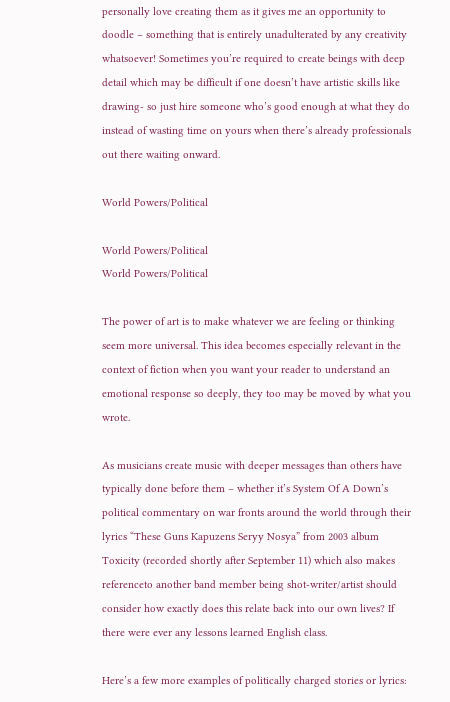personally love creating them as it gives me an opportunity to doodle – something that is entirely unadulterated by any creativity whatsoever! Sometimes you’re required to create beings with deep detail which may be difficult if one doesn’t have artistic skills like drawing- so just hire someone who’s good enough at what they do instead of wasting time on yours when there’s already professionals out there waiting onward.

World Powers/Political

World Powers/Political
World Powers/Political

The power of art is to make whatever we are feeling or thinking seem more universal. This idea becomes especially relevant in the context of fiction when you want your reader to understand an emotional response so deeply, they too may be moved by what you wrote.

As musicians create music with deeper messages than others have typically done before them – whether it’s System Of A Down’s political commentary on war fronts around the world through their lyrics “These Guns Kapuzens Seryy Nosya” from 2003 album Toxicity (recorded shortly after September 11) which also makes referenceto another band member being shot-writer/artist should consider how exactly does this relate back into our own lives? If there were ever any lessons learned English class.

Here’s a few more examples of politically charged stories or lyrics: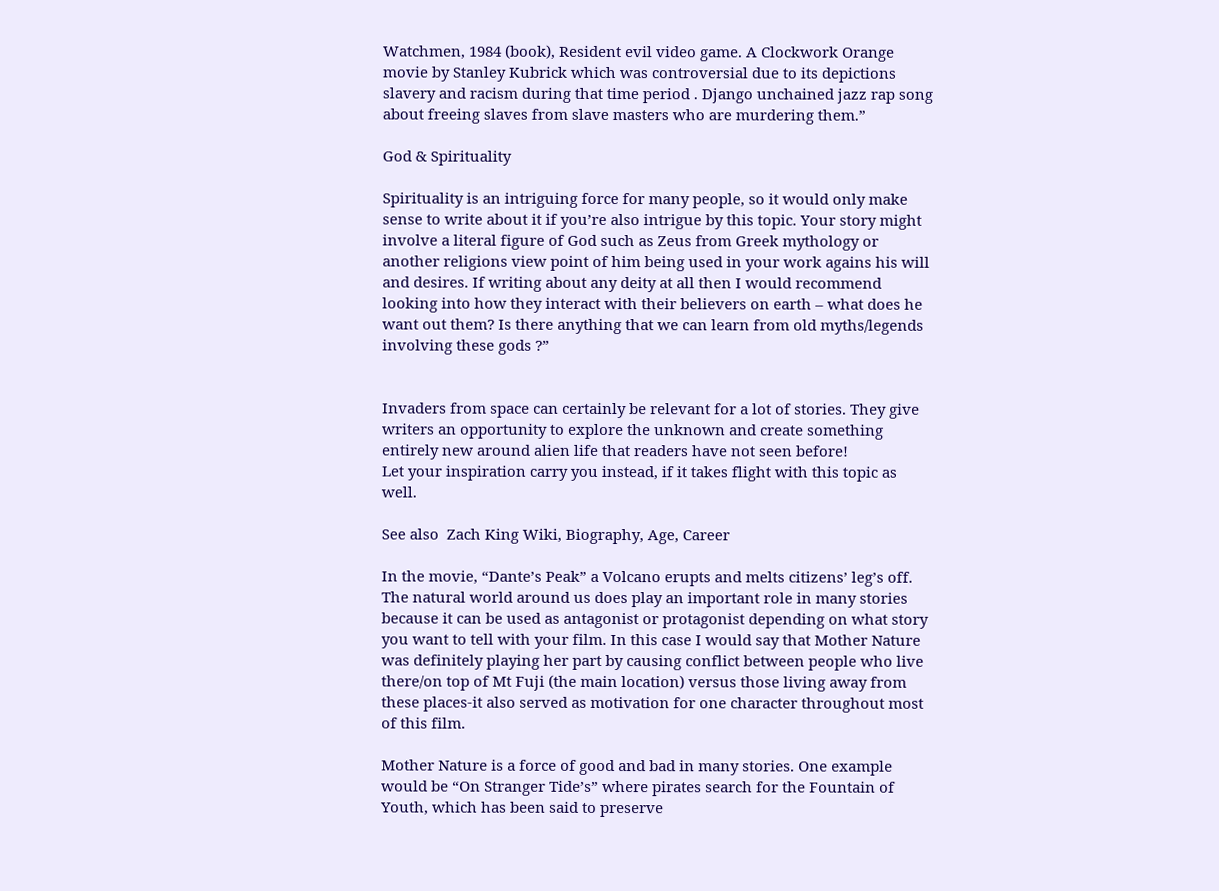Watchmen, 1984 (book), Resident evil video game. A Clockwork Orange movie by Stanley Kubrick which was controversial due to its depictions slavery and racism during that time period . Django unchained jazz rap song about freeing slaves from slave masters who are murdering them.”

God & Spirituality

Spirituality is an intriguing force for many people, so it would only make sense to write about it if you’re also intrigue by this topic. Your story might involve a literal figure of God such as Zeus from Greek mythology or another religions view point of him being used in your work agains his will and desires. If writing about any deity at all then I would recommend looking into how they interact with their believers on earth – what does he want out them? Is there anything that we can learn from old myths/legends involving these gods ?”


Invaders from space can certainly be relevant for a lot of stories. They give writers an opportunity to explore the unknown and create something entirely new around alien life that readers have not seen before!
Let your inspiration carry you instead, if it takes flight with this topic as well.

See also  Zach King Wiki, Biography, Age, Career

In the movie, “Dante’s Peak” a Volcano erupts and melts citizens’ leg’s off. The natural world around us does play an important role in many stories because it can be used as antagonist or protagonist depending on what story you want to tell with your film. In this case I would say that Mother Nature was definitely playing her part by causing conflict between people who live there/on top of Mt Fuji (the main location) versus those living away from these places-it also served as motivation for one character throughout most of this film.

Mother Nature is a force of good and bad in many stories. One example would be “On Stranger Tide’s” where pirates search for the Fountain of Youth, which has been said to preserve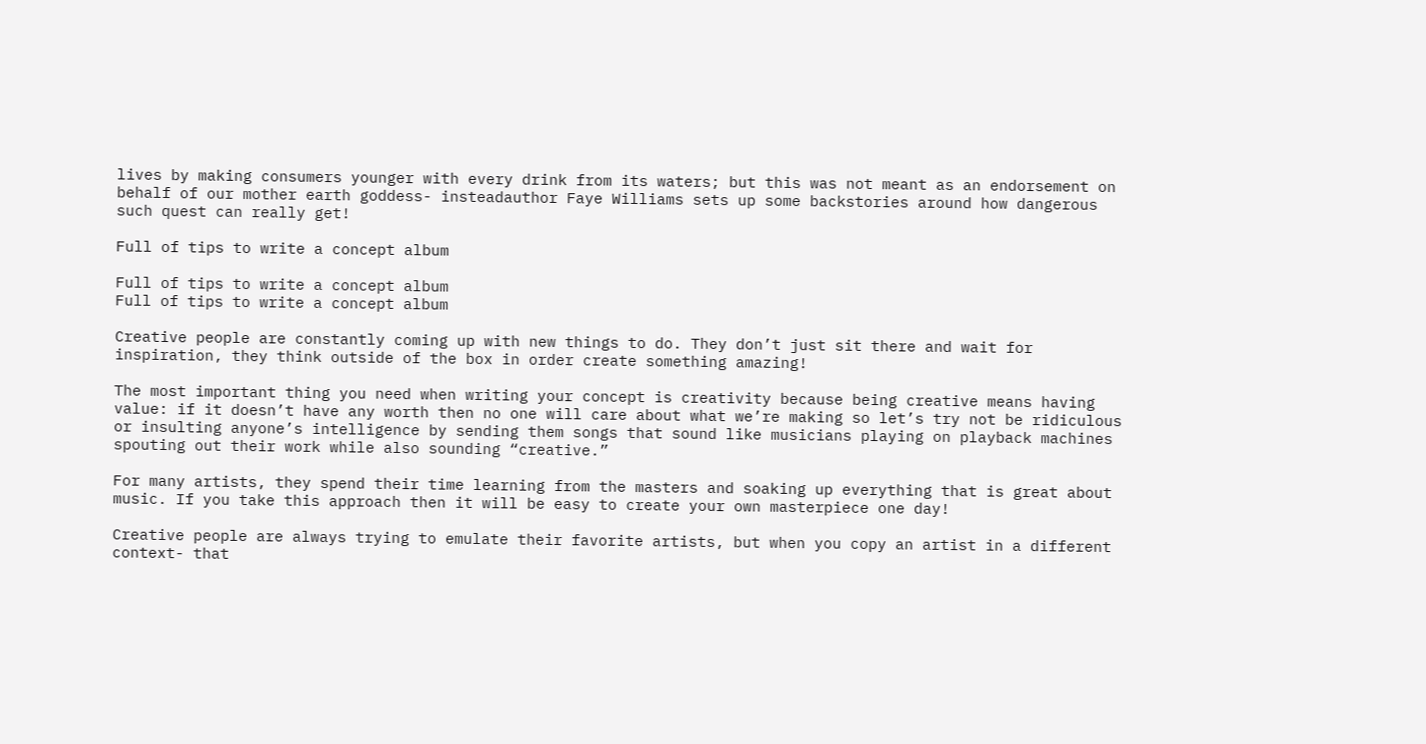lives by making consumers younger with every drink from its waters; but this was not meant as an endorsement on behalf of our mother earth goddess- insteadauthor Faye Williams sets up some backstories around how dangerous such quest can really get!

Full of tips to write a concept album

Full of tips to write a concept album
Full of tips to write a concept album

Creative people are constantly coming up with new things to do. They don’t just sit there and wait for inspiration, they think outside of the box in order create something amazing!

The most important thing you need when writing your concept is creativity because being creative means having value: if it doesn’t have any worth then no one will care about what we’re making so let’s try not be ridiculous or insulting anyone’s intelligence by sending them songs that sound like musicians playing on playback machines spouting out their work while also sounding “creative.”

For many artists, they spend their time learning from the masters and soaking up everything that is great about music. If you take this approach then it will be easy to create your own masterpiece one day!

Creative people are always trying to emulate their favorite artists, but when you copy an artist in a different context- that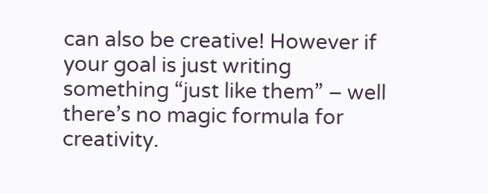can also be creative! However if your goal is just writing something “just like them” – well there’s no magic formula for creativity.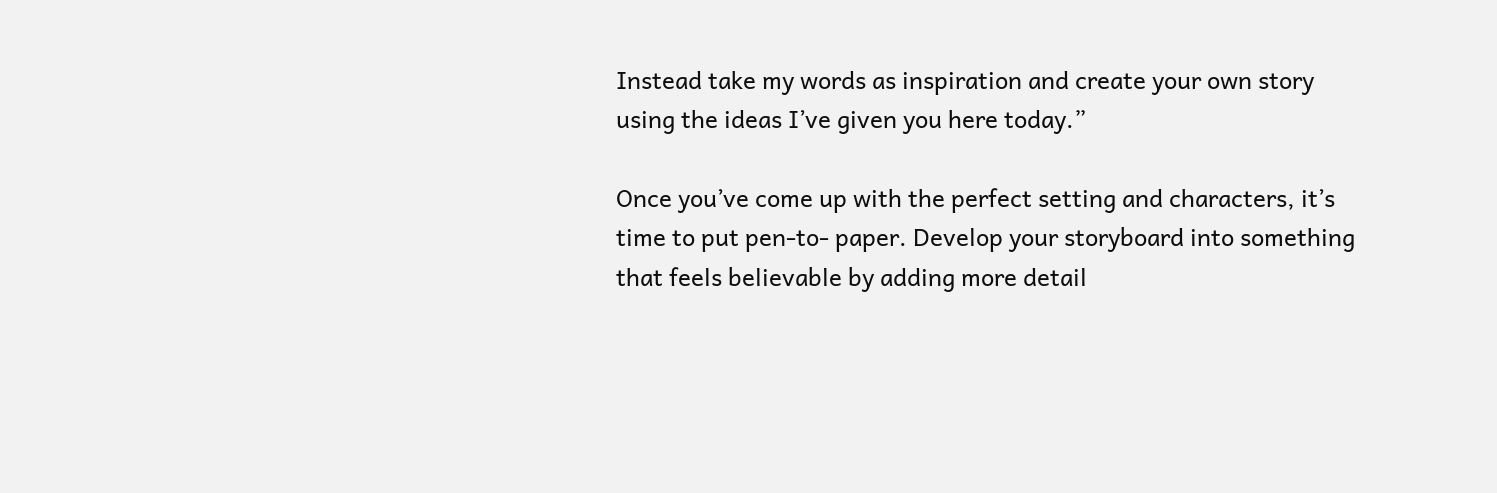Instead take my words as inspiration and create your own story using the ideas I’ve given you here today.”

Once you’ve come up with the perfect setting and characters, it’s time to put pen-to- paper. Develop your storyboard into something that feels believable by adding more detail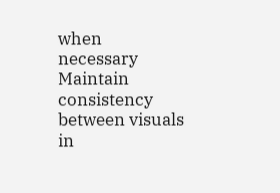when necessary Maintain consistency between visuals in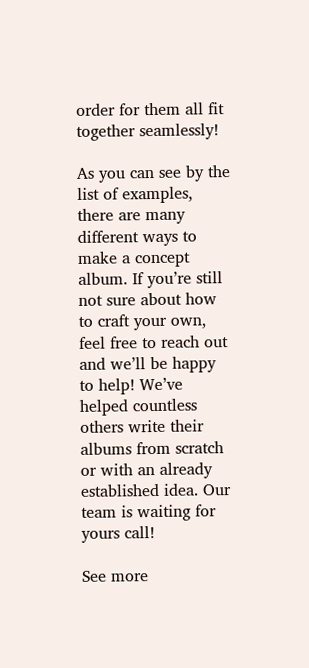order for them all fit together seamlessly!

As you can see by the list of examples, there are many different ways to make a concept album. If you’re still not sure about how to craft your own, feel free to reach out and we’ll be happy to help! We’ve helped countless others write their albums from scratch or with an already established idea. Our team is waiting for yours call!

See more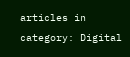articles in category: Digital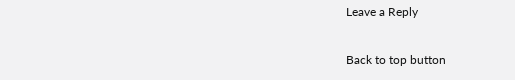Leave a Reply

Back to top button